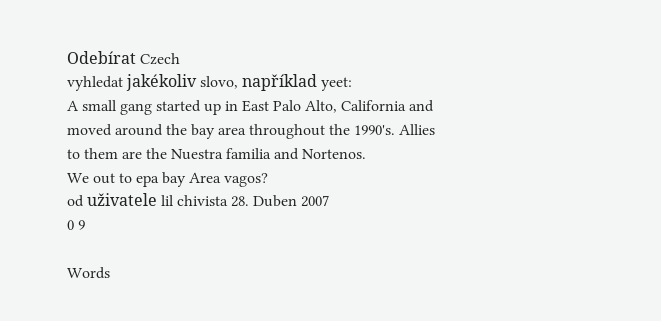Odebírat Czech
vyhledat jakékoliv slovo, například yeet:
A small gang started up in East Palo Alto, California and moved around the bay area throughout the 1990's. Allies to them are the Nuestra familia and Nortenos.
We out to epa bay Area vagos?
od uživatele lil chivista 28. Duben 2007
0 9

Words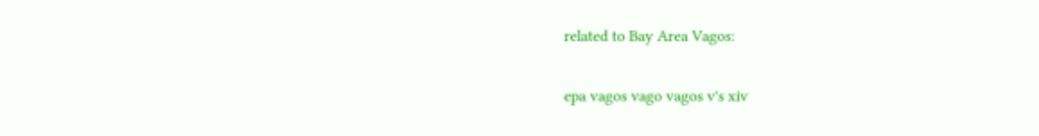related to Bay Area Vagos:

epa vagos vago vagos v's xiv